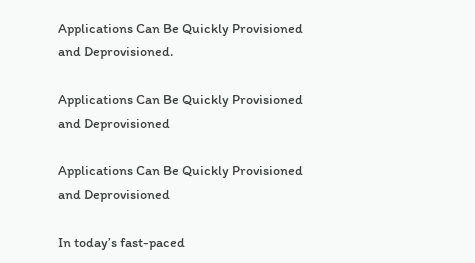Applications Can Be Quickly Provisioned and Deprovisioned.

Applications Can Be Quickly Provisioned and Deprovisioned

Applications Can Be Quickly Provisioned and Deprovisioned

In today’s fast-paced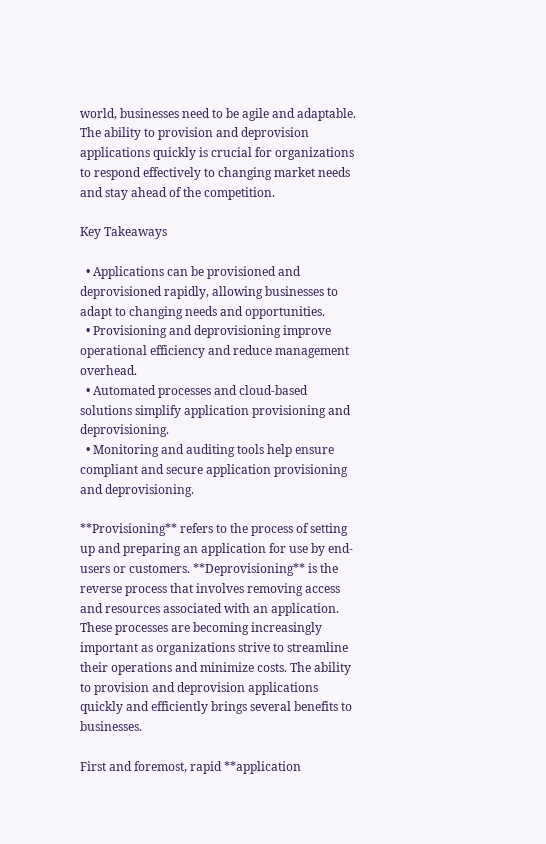world, businesses need to be agile and adaptable. The ability to provision and deprovision applications quickly is crucial for organizations to respond effectively to changing market needs and stay ahead of the competition.

Key Takeaways

  • Applications can be provisioned and deprovisioned rapidly, allowing businesses to adapt to changing needs and opportunities.
  • Provisioning and deprovisioning improve operational efficiency and reduce management overhead.
  • Automated processes and cloud-based solutions simplify application provisioning and deprovisioning.
  • Monitoring and auditing tools help ensure compliant and secure application provisioning and deprovisioning.

**Provisioning** refers to the process of setting up and preparing an application for use by end-users or customers. **Deprovisioning** is the reverse process that involves removing access and resources associated with an application. These processes are becoming increasingly important as organizations strive to streamline their operations and minimize costs. The ability to provision and deprovision applications quickly and efficiently brings several benefits to businesses.

First and foremost, rapid **application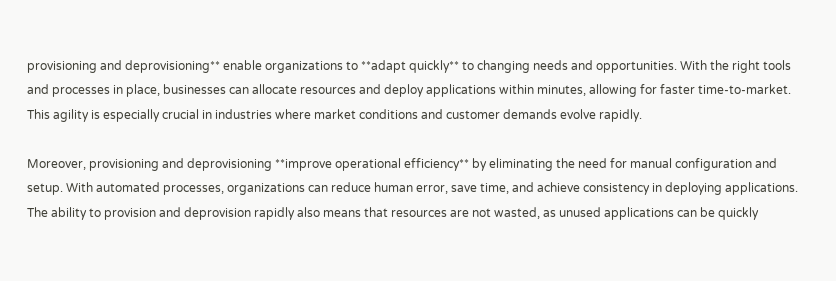provisioning and deprovisioning** enable organizations to **adapt quickly** to changing needs and opportunities. With the right tools and processes in place, businesses can allocate resources and deploy applications within minutes, allowing for faster time-to-market. This agility is especially crucial in industries where market conditions and customer demands evolve rapidly.

Moreover, provisioning and deprovisioning **improve operational efficiency** by eliminating the need for manual configuration and setup. With automated processes, organizations can reduce human error, save time, and achieve consistency in deploying applications. The ability to provision and deprovision rapidly also means that resources are not wasted, as unused applications can be quickly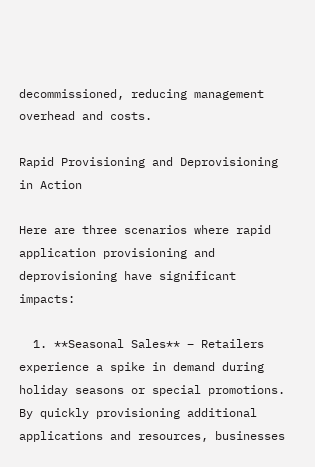decommissioned, reducing management overhead and costs.

Rapid Provisioning and Deprovisioning in Action

Here are three scenarios where rapid application provisioning and deprovisioning have significant impacts:

  1. **Seasonal Sales** – Retailers experience a spike in demand during holiday seasons or special promotions. By quickly provisioning additional applications and resources, businesses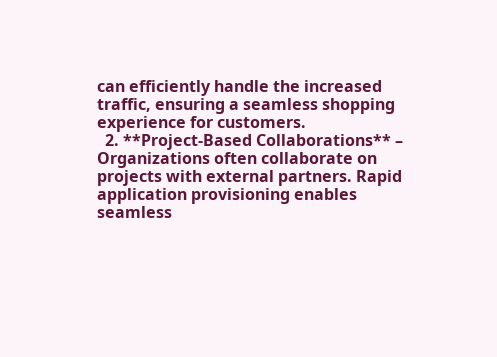can efficiently handle the increased traffic, ensuring a seamless shopping experience for customers.
  2. **Project-Based Collaborations** – Organizations often collaborate on projects with external partners. Rapid application provisioning enables seamless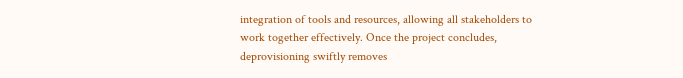integration of tools and resources, allowing all stakeholders to work together effectively. Once the project concludes, deprovisioning swiftly removes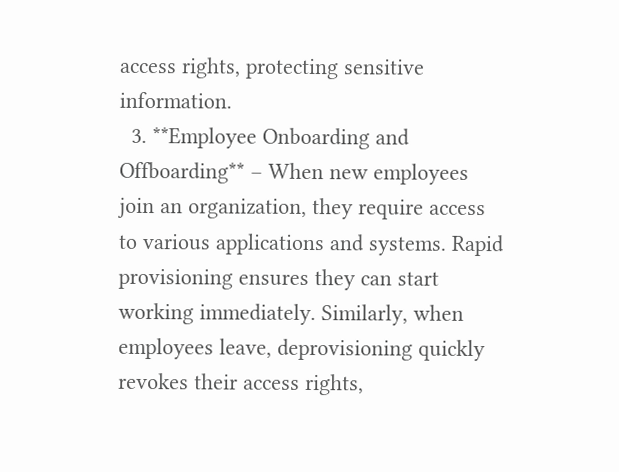access rights, protecting sensitive information.
  3. **Employee Onboarding and Offboarding** – When new employees join an organization, they require access to various applications and systems. Rapid provisioning ensures they can start working immediately. Similarly, when employees leave, deprovisioning quickly revokes their access rights,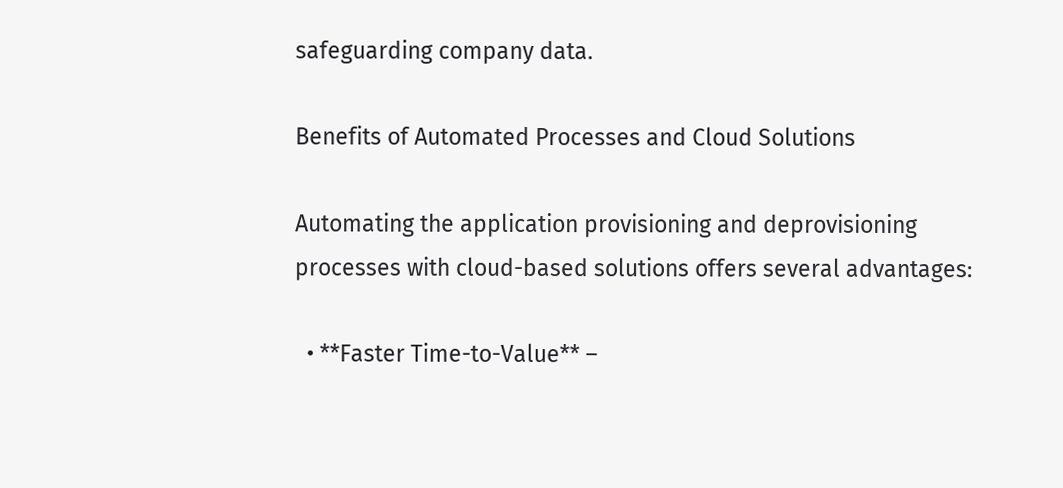safeguarding company data.

Benefits of Automated Processes and Cloud Solutions

Automating the application provisioning and deprovisioning processes with cloud-based solutions offers several advantages:

  • **Faster Time-to-Value** –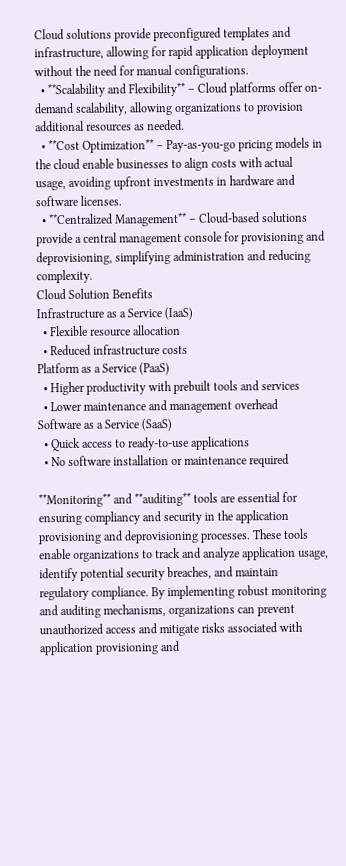Cloud solutions provide preconfigured templates and infrastructure, allowing for rapid application deployment without the need for manual configurations.
  • **Scalability and Flexibility** – Cloud platforms offer on-demand scalability, allowing organizations to provision additional resources as needed.
  • **Cost Optimization** – Pay-as-you-go pricing models in the cloud enable businesses to align costs with actual usage, avoiding upfront investments in hardware and software licenses.
  • **Centralized Management** – Cloud-based solutions provide a central management console for provisioning and deprovisioning, simplifying administration and reducing complexity.
Cloud Solution Benefits
Infrastructure as a Service (IaaS)
  • Flexible resource allocation
  • Reduced infrastructure costs
Platform as a Service (PaaS)
  • Higher productivity with prebuilt tools and services
  • Lower maintenance and management overhead
Software as a Service (SaaS)
  • Quick access to ready-to-use applications
  • No software installation or maintenance required

**Monitoring** and **auditing** tools are essential for ensuring compliancy and security in the application provisioning and deprovisioning processes. These tools enable organizations to track and analyze application usage, identify potential security breaches, and maintain regulatory compliance. By implementing robust monitoring and auditing mechanisms, organizations can prevent unauthorized access and mitigate risks associated with application provisioning and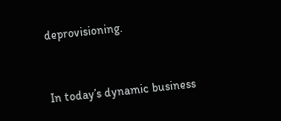deprovisioning.


In today’s dynamic business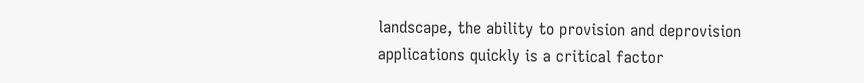landscape, the ability to provision and deprovision applications quickly is a critical factor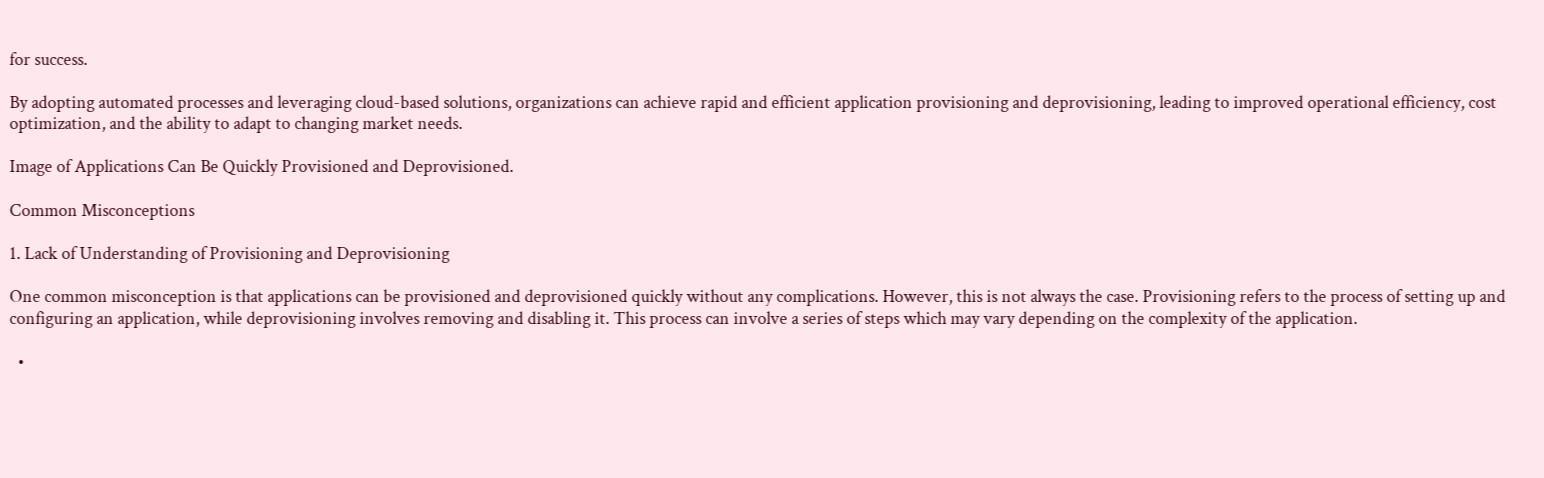for success.

By adopting automated processes and leveraging cloud-based solutions, organizations can achieve rapid and efficient application provisioning and deprovisioning, leading to improved operational efficiency, cost optimization, and the ability to adapt to changing market needs.

Image of Applications Can Be Quickly Provisioned and Deprovisioned.

Common Misconceptions

1. Lack of Understanding of Provisioning and Deprovisioning

One common misconception is that applications can be provisioned and deprovisioned quickly without any complications. However, this is not always the case. Provisioning refers to the process of setting up and configuring an application, while deprovisioning involves removing and disabling it. This process can involve a series of steps which may vary depending on the complexity of the application.

  •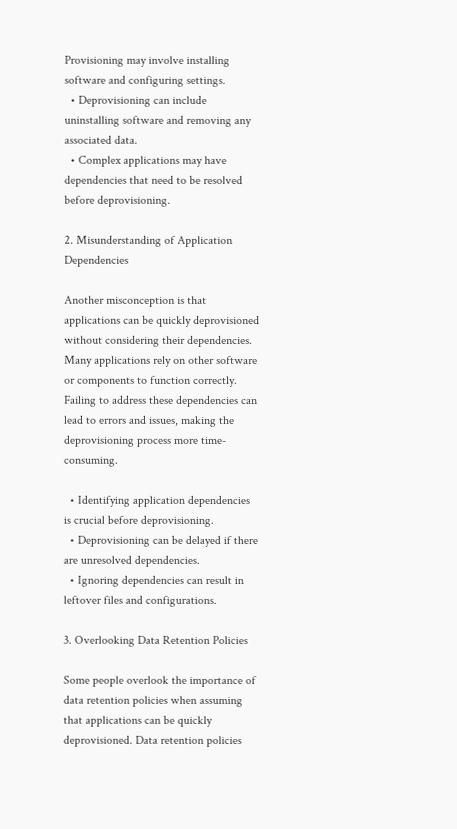Provisioning may involve installing software and configuring settings.
  • Deprovisioning can include uninstalling software and removing any associated data.
  • Complex applications may have dependencies that need to be resolved before deprovisioning.

2. Misunderstanding of Application Dependencies

Another misconception is that applications can be quickly deprovisioned without considering their dependencies. Many applications rely on other software or components to function correctly. Failing to address these dependencies can lead to errors and issues, making the deprovisioning process more time-consuming.

  • Identifying application dependencies is crucial before deprovisioning.
  • Deprovisioning can be delayed if there are unresolved dependencies.
  • Ignoring dependencies can result in leftover files and configurations.

3. Overlooking Data Retention Policies

Some people overlook the importance of data retention policies when assuming that applications can be quickly deprovisioned. Data retention policies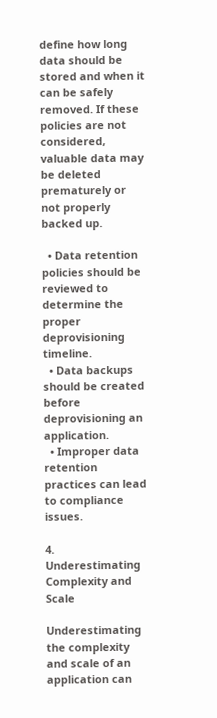define how long data should be stored and when it can be safely removed. If these policies are not considered, valuable data may be deleted prematurely or not properly backed up.

  • Data retention policies should be reviewed to determine the proper deprovisioning timeline.
  • Data backups should be created before deprovisioning an application.
  • Improper data retention practices can lead to compliance issues.

4. Underestimating Complexity and Scale

Underestimating the complexity and scale of an application can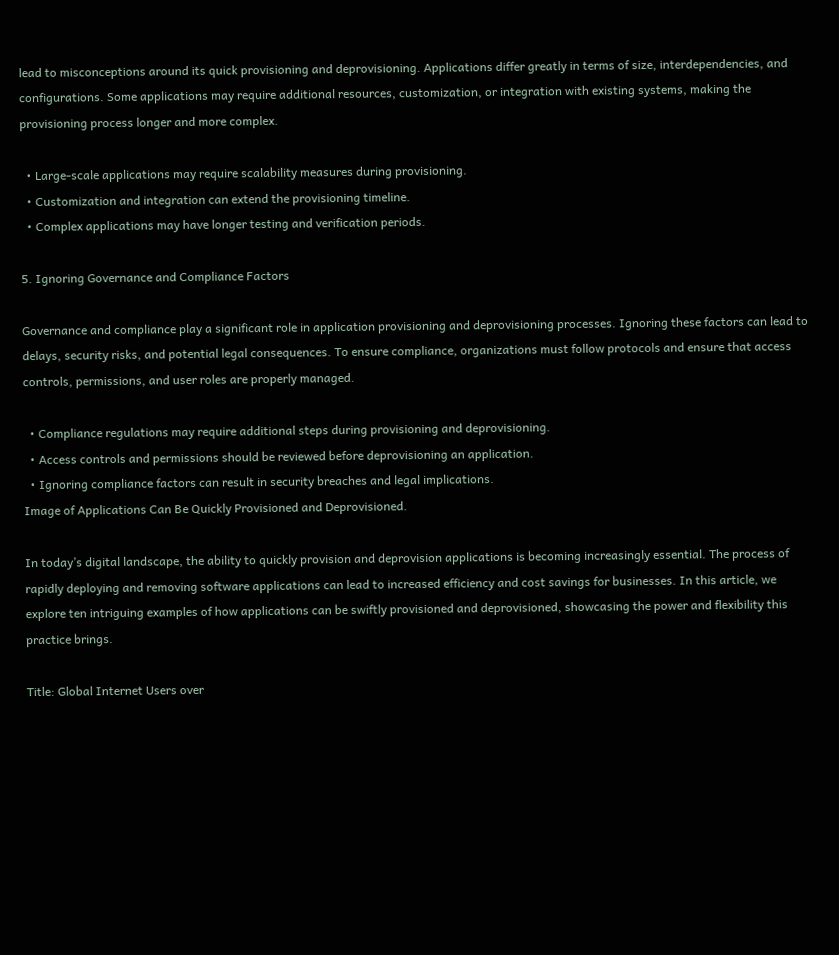lead to misconceptions around its quick provisioning and deprovisioning. Applications differ greatly in terms of size, interdependencies, and configurations. Some applications may require additional resources, customization, or integration with existing systems, making the provisioning process longer and more complex.

  • Large-scale applications may require scalability measures during provisioning.
  • Customization and integration can extend the provisioning timeline.
  • Complex applications may have longer testing and verification periods.

5. Ignoring Governance and Compliance Factors

Governance and compliance play a significant role in application provisioning and deprovisioning processes. Ignoring these factors can lead to delays, security risks, and potential legal consequences. To ensure compliance, organizations must follow protocols and ensure that access controls, permissions, and user roles are properly managed.

  • Compliance regulations may require additional steps during provisioning and deprovisioning.
  • Access controls and permissions should be reviewed before deprovisioning an application.
  • Ignoring compliance factors can result in security breaches and legal implications.
Image of Applications Can Be Quickly Provisioned and Deprovisioned.

In today’s digital landscape, the ability to quickly provision and deprovision applications is becoming increasingly essential. The process of rapidly deploying and removing software applications can lead to increased efficiency and cost savings for businesses. In this article, we explore ten intriguing examples of how applications can be swiftly provisioned and deprovisioned, showcasing the power and flexibility this practice brings.

Title: Global Internet Users over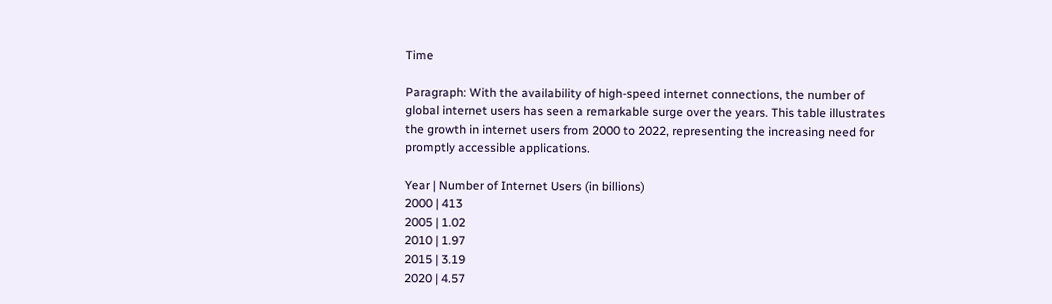Time

Paragraph: With the availability of high-speed internet connections, the number of global internet users has seen a remarkable surge over the years. This table illustrates the growth in internet users from 2000 to 2022, representing the increasing need for promptly accessible applications.

Year | Number of Internet Users (in billions)
2000 | 413
2005 | 1.02
2010 | 1.97
2015 | 3.19
2020 | 4.57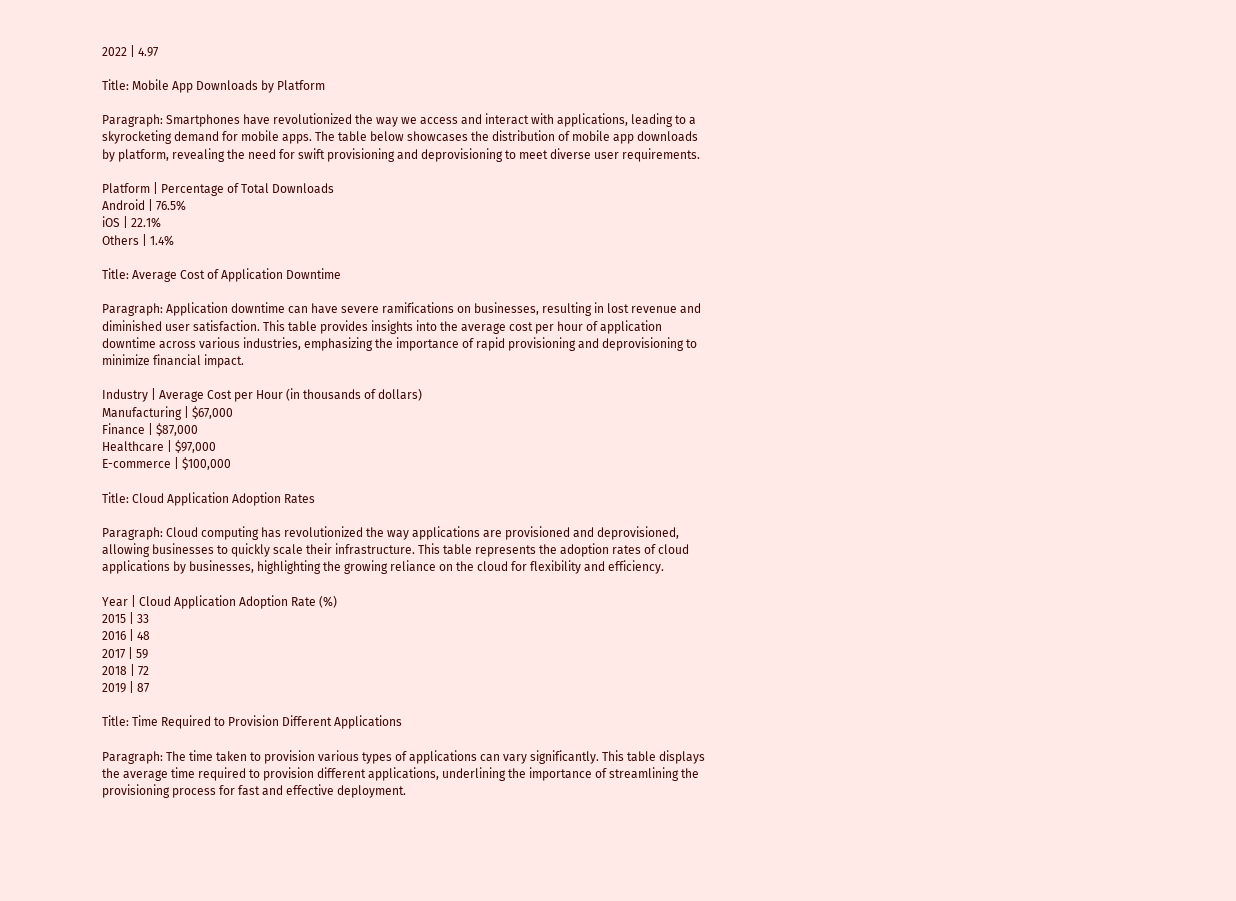2022 | 4.97

Title: Mobile App Downloads by Platform

Paragraph: Smartphones have revolutionized the way we access and interact with applications, leading to a skyrocketing demand for mobile apps. The table below showcases the distribution of mobile app downloads by platform, revealing the need for swift provisioning and deprovisioning to meet diverse user requirements.

Platform | Percentage of Total Downloads
Android | 76.5%
iOS | 22.1%
Others | 1.4%

Title: Average Cost of Application Downtime

Paragraph: Application downtime can have severe ramifications on businesses, resulting in lost revenue and diminished user satisfaction. This table provides insights into the average cost per hour of application downtime across various industries, emphasizing the importance of rapid provisioning and deprovisioning to minimize financial impact.

Industry | Average Cost per Hour (in thousands of dollars)
Manufacturing | $67,000
Finance | $87,000
Healthcare | $97,000
E-commerce | $100,000

Title: Cloud Application Adoption Rates

Paragraph: Cloud computing has revolutionized the way applications are provisioned and deprovisioned, allowing businesses to quickly scale their infrastructure. This table represents the adoption rates of cloud applications by businesses, highlighting the growing reliance on the cloud for flexibility and efficiency.

Year | Cloud Application Adoption Rate (%)
2015 | 33
2016 | 48
2017 | 59
2018 | 72
2019 | 87

Title: Time Required to Provision Different Applications

Paragraph: The time taken to provision various types of applications can vary significantly. This table displays the average time required to provision different applications, underlining the importance of streamlining the provisioning process for fast and effective deployment.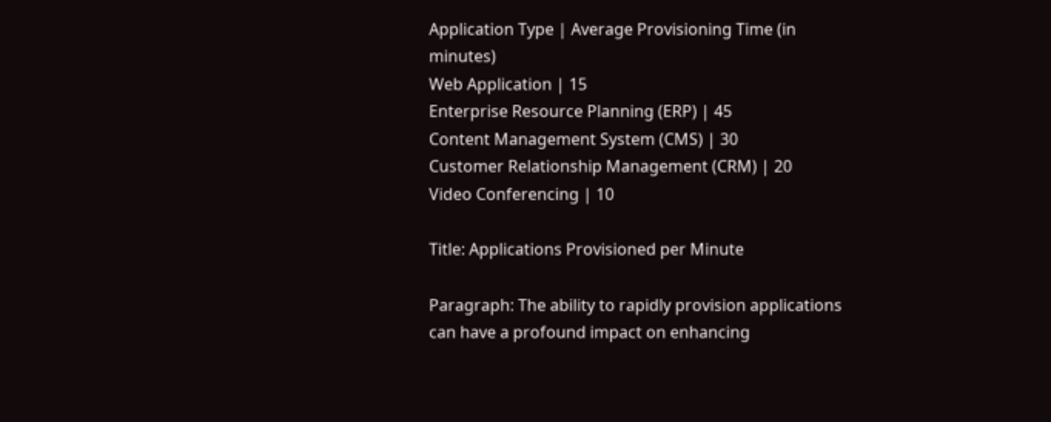Application Type | Average Provisioning Time (in minutes)
Web Application | 15
Enterprise Resource Planning (ERP) | 45
Content Management System (CMS) | 30
Customer Relationship Management (CRM) | 20
Video Conferencing | 10

Title: Applications Provisioned per Minute

Paragraph: The ability to rapidly provision applications can have a profound impact on enhancing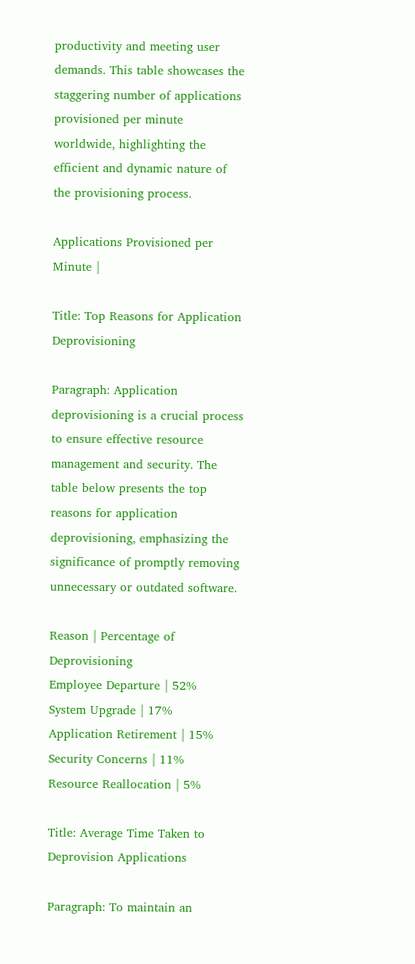productivity and meeting user demands. This table showcases the staggering number of applications provisioned per minute worldwide, highlighting the efficient and dynamic nature of the provisioning process.

Applications Provisioned per Minute |

Title: Top Reasons for Application Deprovisioning

Paragraph: Application deprovisioning is a crucial process to ensure effective resource management and security. The table below presents the top reasons for application deprovisioning, emphasizing the significance of promptly removing unnecessary or outdated software.

Reason | Percentage of Deprovisioning
Employee Departure | 52%
System Upgrade | 17%
Application Retirement | 15%
Security Concerns | 11%
Resource Reallocation | 5%

Title: Average Time Taken to Deprovision Applications

Paragraph: To maintain an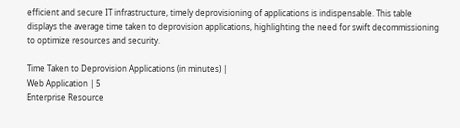efficient and secure IT infrastructure, timely deprovisioning of applications is indispensable. This table displays the average time taken to deprovision applications, highlighting the need for swift decommissioning to optimize resources and security.

Time Taken to Deprovision Applications (in minutes) |
Web Application | 5
Enterprise Resource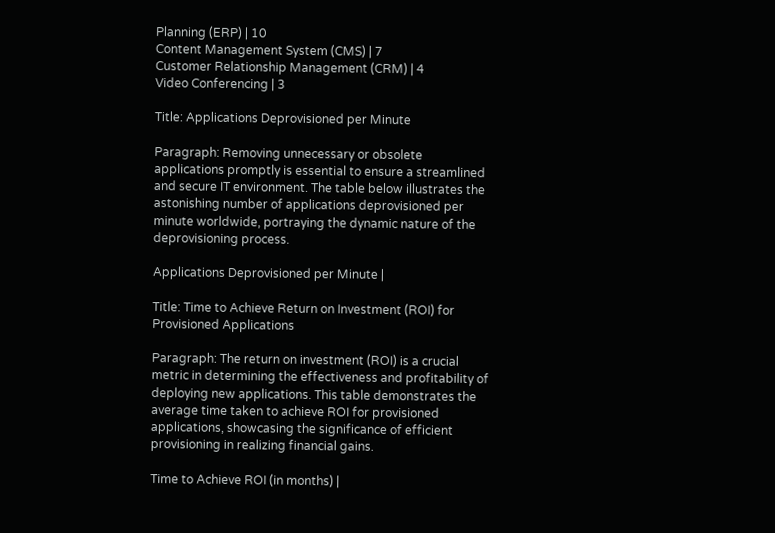Planning (ERP) | 10
Content Management System (CMS) | 7
Customer Relationship Management (CRM) | 4
Video Conferencing | 3

Title: Applications Deprovisioned per Minute

Paragraph: Removing unnecessary or obsolete applications promptly is essential to ensure a streamlined and secure IT environment. The table below illustrates the astonishing number of applications deprovisioned per minute worldwide, portraying the dynamic nature of the deprovisioning process.

Applications Deprovisioned per Minute |

Title: Time to Achieve Return on Investment (ROI) for Provisioned Applications

Paragraph: The return on investment (ROI) is a crucial metric in determining the effectiveness and profitability of deploying new applications. This table demonstrates the average time taken to achieve ROI for provisioned applications, showcasing the significance of efficient provisioning in realizing financial gains.

Time to Achieve ROI (in months) |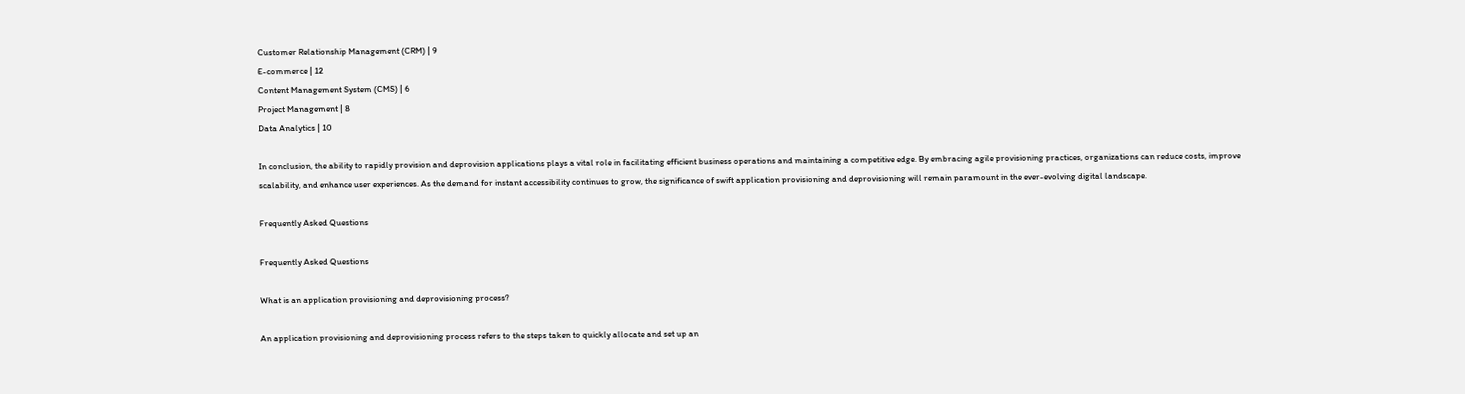Customer Relationship Management (CRM) | 9
E-commerce | 12
Content Management System (CMS) | 6
Project Management | 8
Data Analytics | 10

In conclusion, the ability to rapidly provision and deprovision applications plays a vital role in facilitating efficient business operations and maintaining a competitive edge. By embracing agile provisioning practices, organizations can reduce costs, improve scalability, and enhance user experiences. As the demand for instant accessibility continues to grow, the significance of swift application provisioning and deprovisioning will remain paramount in the ever-evolving digital landscape.

Frequently Asked Questions

Frequently Asked Questions

What is an application provisioning and deprovisioning process?

An application provisioning and deprovisioning process refers to the steps taken to quickly allocate and set up an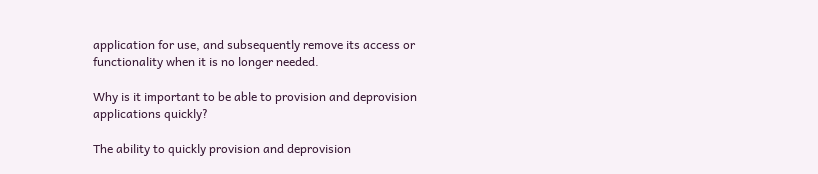application for use, and subsequently remove its access or functionality when it is no longer needed.

Why is it important to be able to provision and deprovision applications quickly?

The ability to quickly provision and deprovision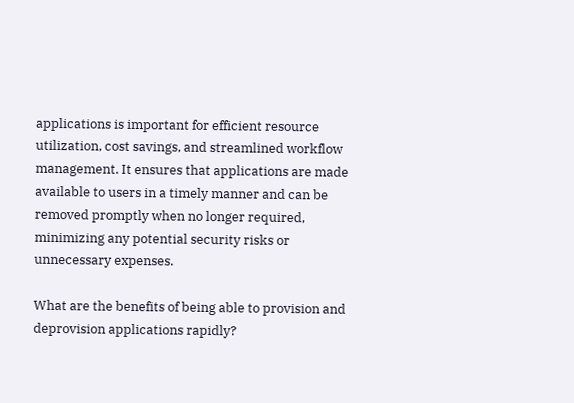applications is important for efficient resource utilization, cost savings, and streamlined workflow management. It ensures that applications are made available to users in a timely manner and can be removed promptly when no longer required, minimizing any potential security risks or unnecessary expenses.

What are the benefits of being able to provision and deprovision applications rapidly?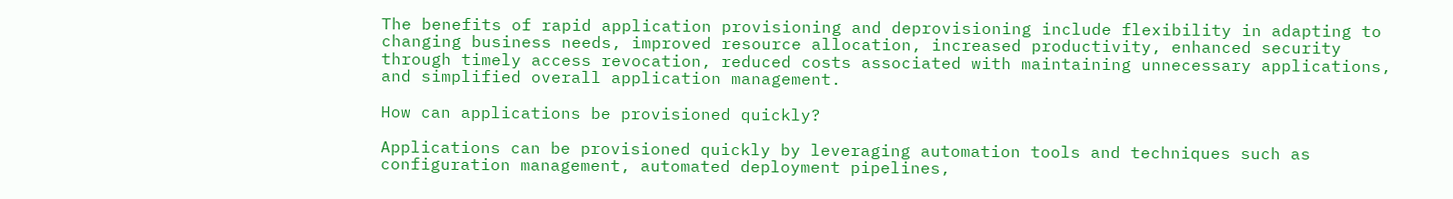The benefits of rapid application provisioning and deprovisioning include flexibility in adapting to changing business needs, improved resource allocation, increased productivity, enhanced security through timely access revocation, reduced costs associated with maintaining unnecessary applications, and simplified overall application management.

How can applications be provisioned quickly?

Applications can be provisioned quickly by leveraging automation tools and techniques such as configuration management, automated deployment pipelines,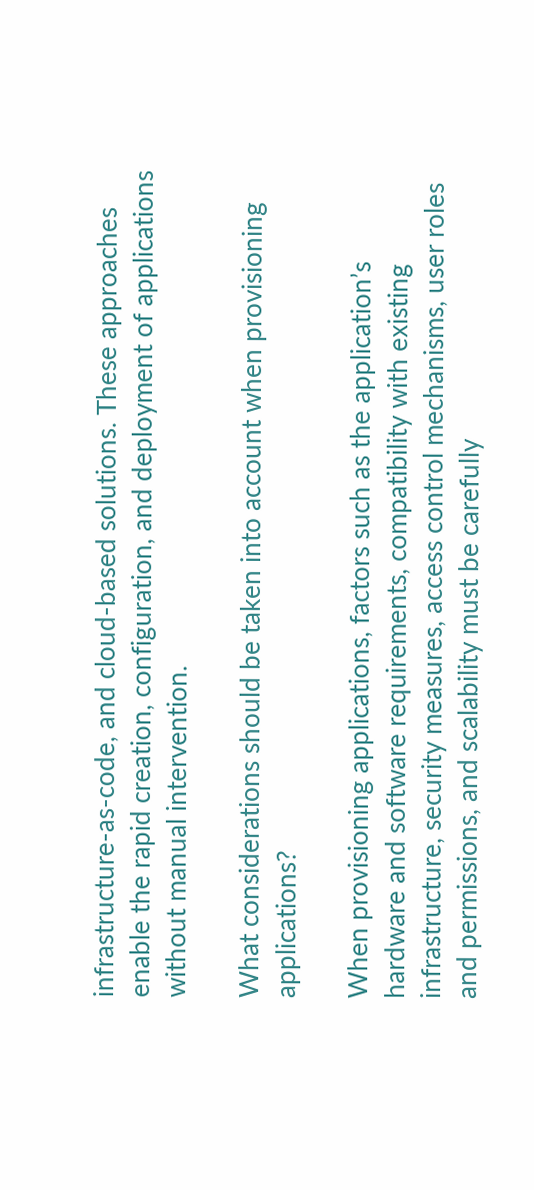infrastructure-as-code, and cloud-based solutions. These approaches enable the rapid creation, configuration, and deployment of applications without manual intervention.

What considerations should be taken into account when provisioning applications?

When provisioning applications, factors such as the application’s hardware and software requirements, compatibility with existing infrastructure, security measures, access control mechanisms, user roles and permissions, and scalability must be carefully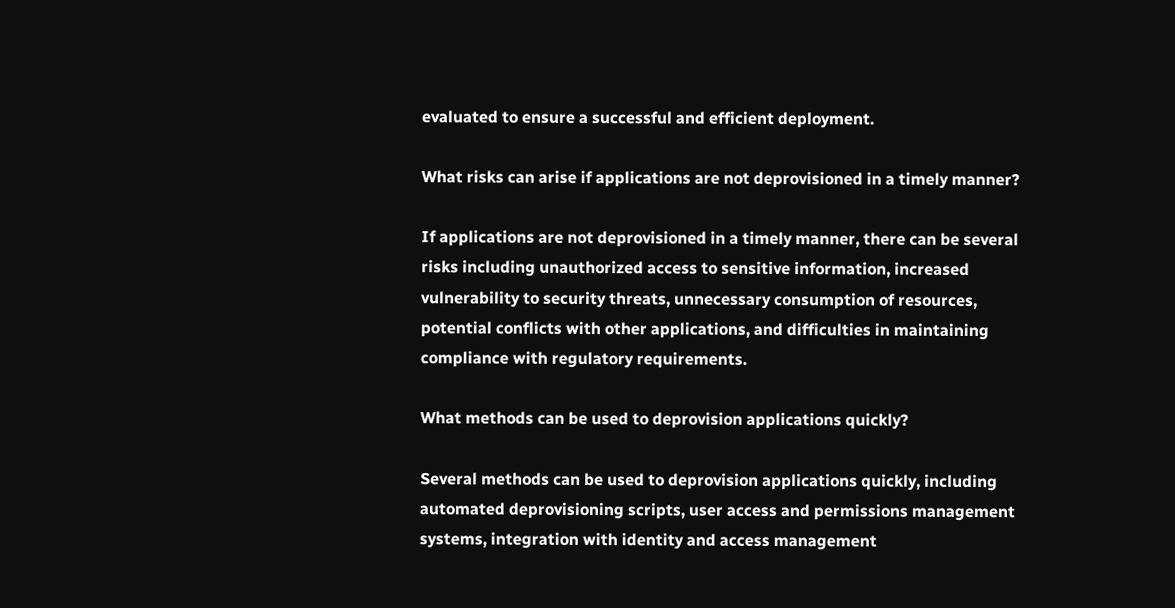evaluated to ensure a successful and efficient deployment.

What risks can arise if applications are not deprovisioned in a timely manner?

If applications are not deprovisioned in a timely manner, there can be several risks including unauthorized access to sensitive information, increased vulnerability to security threats, unnecessary consumption of resources, potential conflicts with other applications, and difficulties in maintaining compliance with regulatory requirements.

What methods can be used to deprovision applications quickly?

Several methods can be used to deprovision applications quickly, including automated deprovisioning scripts, user access and permissions management systems, integration with identity and access management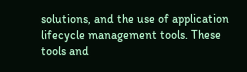solutions, and the use of application lifecycle management tools. These tools and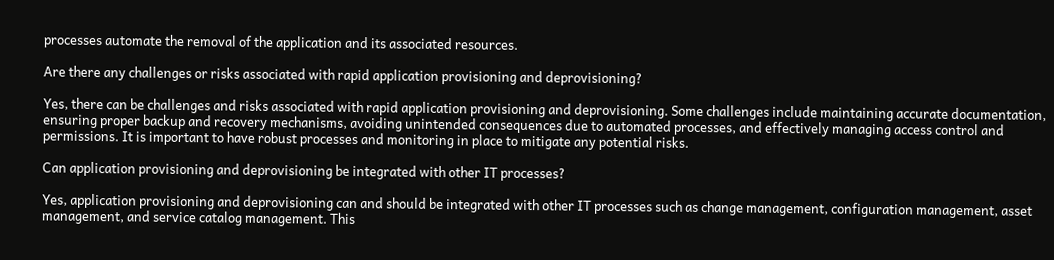processes automate the removal of the application and its associated resources.

Are there any challenges or risks associated with rapid application provisioning and deprovisioning?

Yes, there can be challenges and risks associated with rapid application provisioning and deprovisioning. Some challenges include maintaining accurate documentation, ensuring proper backup and recovery mechanisms, avoiding unintended consequences due to automated processes, and effectively managing access control and permissions. It is important to have robust processes and monitoring in place to mitigate any potential risks.

Can application provisioning and deprovisioning be integrated with other IT processes?

Yes, application provisioning and deprovisioning can and should be integrated with other IT processes such as change management, configuration management, asset management, and service catalog management. This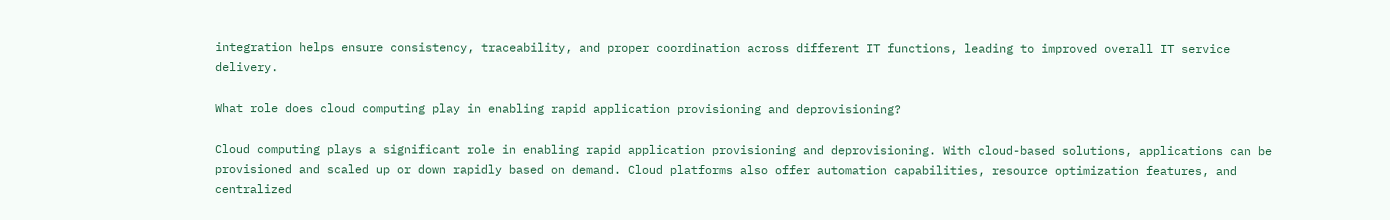integration helps ensure consistency, traceability, and proper coordination across different IT functions, leading to improved overall IT service delivery.

What role does cloud computing play in enabling rapid application provisioning and deprovisioning?

Cloud computing plays a significant role in enabling rapid application provisioning and deprovisioning. With cloud-based solutions, applications can be provisioned and scaled up or down rapidly based on demand. Cloud platforms also offer automation capabilities, resource optimization features, and centralized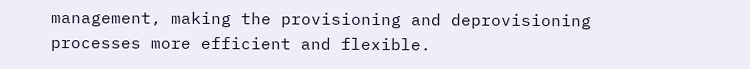management, making the provisioning and deprovisioning processes more efficient and flexible.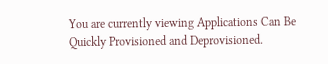You are currently viewing Applications Can Be Quickly Provisioned and Deprovisioned.